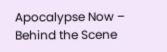Apocalypse Now – Behind the Scene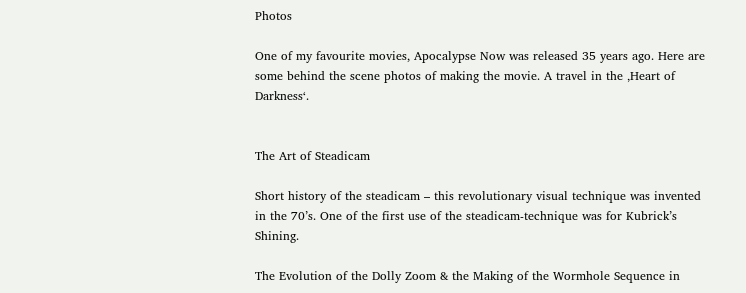Photos

One of my favourite movies, Apocalypse Now was released 35 years ago. Here are some behind the scene photos of making the movie. A travel in the ‚Heart of Darkness‘.


The Art of Steadicam

Short history of the steadicam – this revolutionary visual technique was invented in the 70’s. One of the first use of the steadicam-technique was for Kubrick’s Shining.

The Evolution of the Dolly Zoom & the Making of the Wormhole Sequence in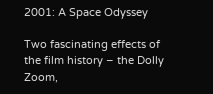2001: A Space Odyssey

Two fascinating effects of the film history – the Dolly Zoom,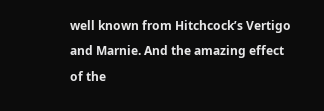well known from Hitchcock’s Vertigo and Marnie. And the amazing effect of the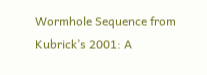Wormhole Sequence from Kubrick’s 2001: A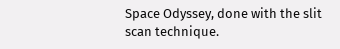Space Odyssey, done with the slit scan technique.